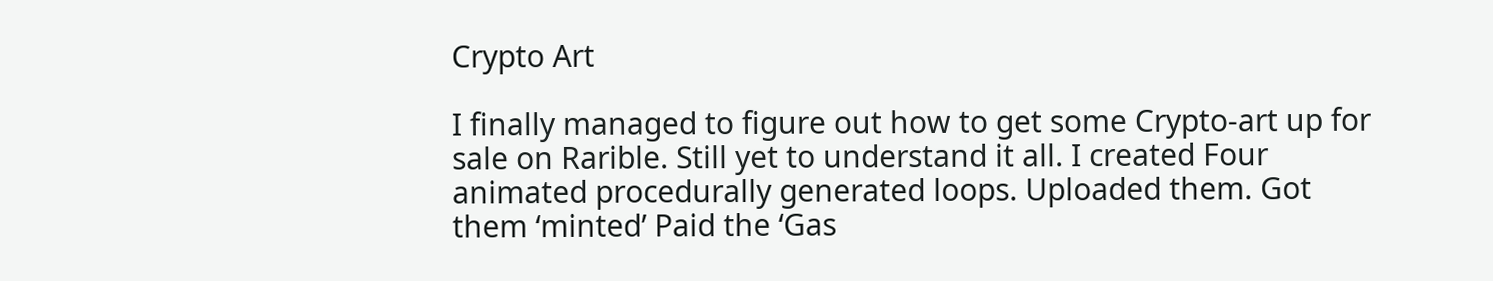Crypto Art

I finally managed to figure out how to get some Crypto-art up for sale on Rarible. Still yet to understand it all. I created Four animated procedurally generated loops. Uploaded them. Got them ‘minted’ Paid the ‘Gas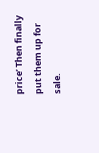price’ Then finally put them up for sale.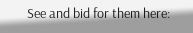See and bid for them here: